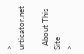> urticator.net

  About This Site
>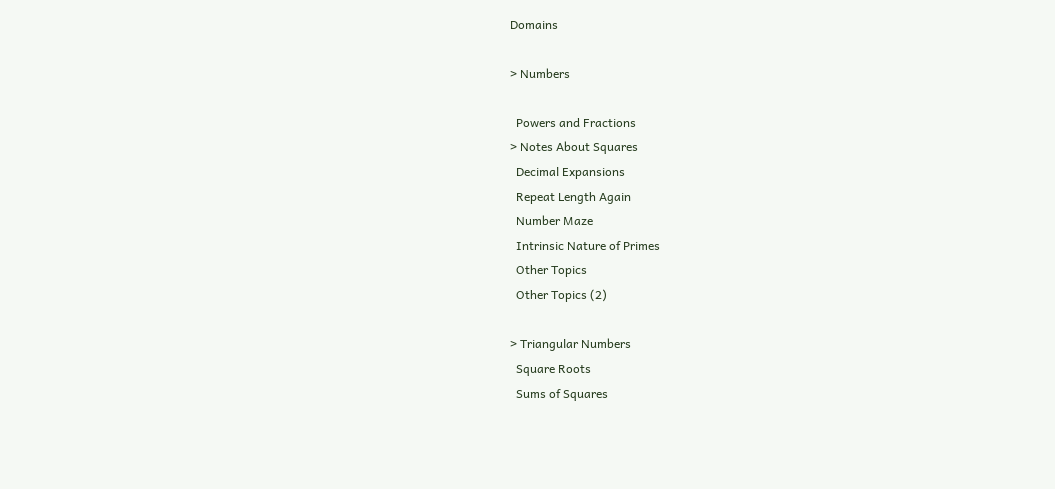Domains

> Numbers

  Powers and Fractions
> Notes About Squares
  Decimal Expansions
  Repeat Length Again
  Number Maze
  Intrinsic Nature of Primes
  Other Topics
  Other Topics (2)

> Triangular Numbers
  Square Roots
  Sums of Squares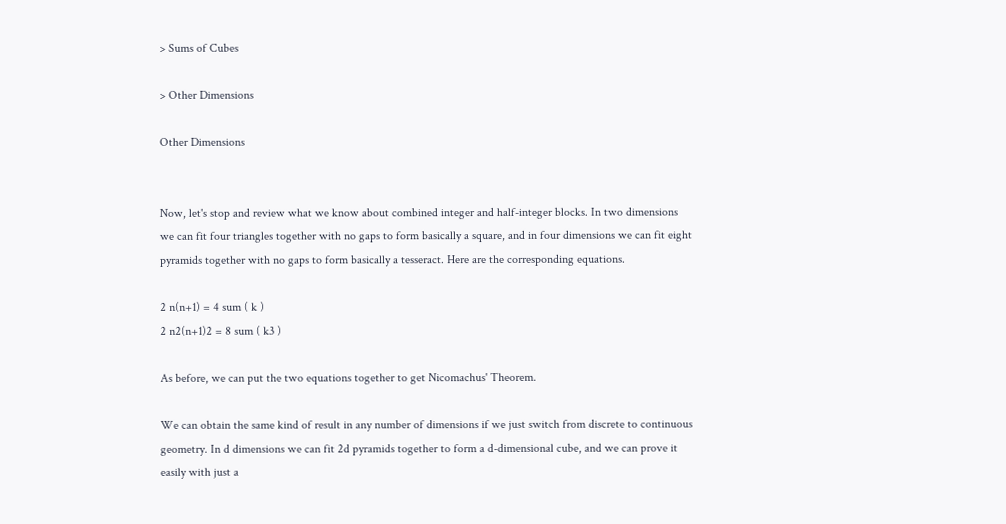> Sums of Cubes

> Other Dimensions

Other Dimensions


Now, let's stop and review what we know about combined integer and half-integer blocks. In two dimensions we can fit four triangles together with no gaps to form basically a square, and in four dimensions we can fit eight pyramids together with no gaps to form basically a tesseract. Here are the corresponding equations.

2 n(n+1) = 4 sum ( k )
2 n2(n+1)2 = 8 sum ( k3 )

As before, we can put the two equations together to get Nicomachus' Theorem.

We can obtain the same kind of result in any number of dimensions if we just switch from discrete to continuous geometry. In d dimensions we can fit 2d pyramids together to form a d-dimensional cube, and we can prove it easily with just a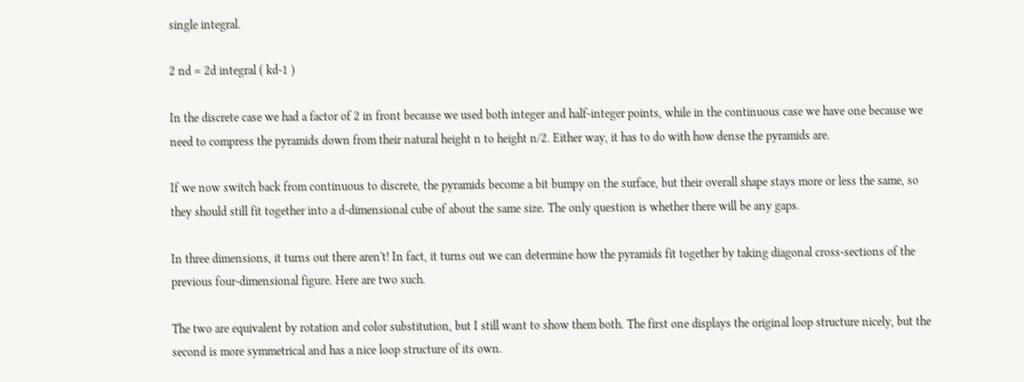single integral.

2 nd = 2d integral ( kd-1 )

In the discrete case we had a factor of 2 in front because we used both integer and half-integer points, while in the continuous case we have one because we need to compress the pyramids down from their natural height n to height n/2. Either way, it has to do with how dense the pyramids are.

If we now switch back from continuous to discrete, the pyramids become a bit bumpy on the surface, but their overall shape stays more or less the same, so they should still fit together into a d-dimensional cube of about the same size. The only question is whether there will be any gaps.

In three dimensions, it turns out there aren't! In fact, it turns out we can determine how the pyramids fit together by taking diagonal cross-sections of the previous four-dimensional figure. Here are two such.

The two are equivalent by rotation and color substitution, but I still want to show them both. The first one displays the original loop structure nicely, but the second is more symmetrical and has a nice loop structure of its own.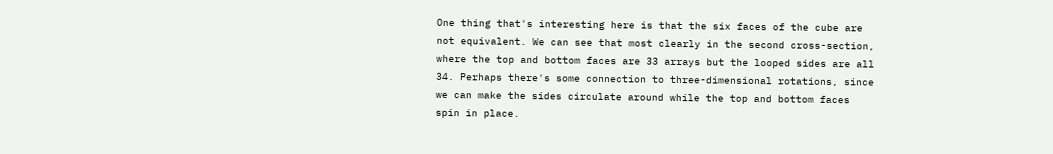One thing that's interesting here is that the six faces of the cube are not equivalent. We can see that most clearly in the second cross-section, where the top and bottom faces are 33 arrays but the looped sides are all 34. Perhaps there's some connection to three-dimensional rotations, since we can make the sides circulate around while the top and bottom faces spin in place.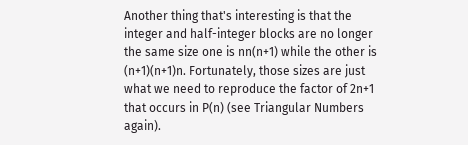Another thing that's interesting is that the integer and half-integer blocks are no longer the same size one is nn(n+1) while the other is (n+1)(n+1)n. Fortunately, those sizes are just what we need to reproduce the factor of 2n+1 that occurs in P(n) (see Triangular Numbers again).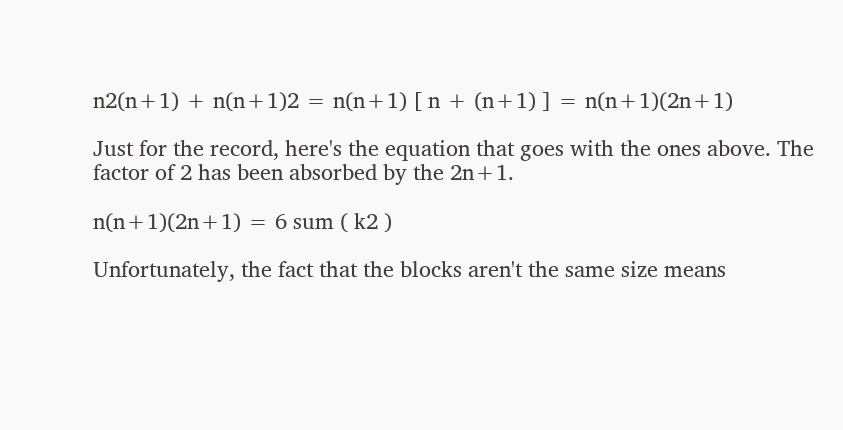n2(n+1) + n(n+1)2 = n(n+1) [ n + (n+1) ] = n(n+1)(2n+1)

Just for the record, here's the equation that goes with the ones above. The factor of 2 has been absorbed by the 2n+1.

n(n+1)(2n+1) = 6 sum ( k2 )

Unfortunately, the fact that the blocks aren't the same size means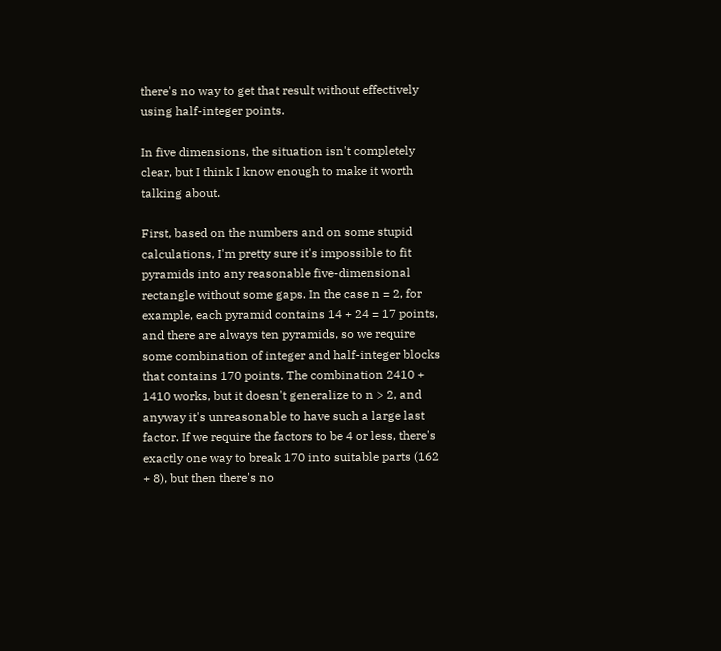there's no way to get that result without effectively using half-integer points.

In five dimensions, the situation isn't completely clear, but I think I know enough to make it worth talking about.

First, based on the numbers and on some stupid calculations, I'm pretty sure it's impossible to fit pyramids into any reasonable five-dimensional rectangle without some gaps. In the case n = 2, for example, each pyramid contains 14 + 24 = 17 points, and there are always ten pyramids, so we require some combination of integer and half-integer blocks that contains 170 points. The combination 2410 + 1410 works, but it doesn't generalize to n > 2, and anyway it's unreasonable to have such a large last factor. If we require the factors to be 4 or less, there's exactly one way to break 170 into suitable parts (162 + 8), but then there's no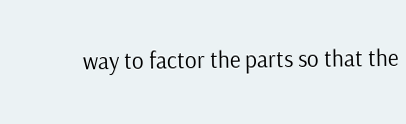way to factor the parts so that the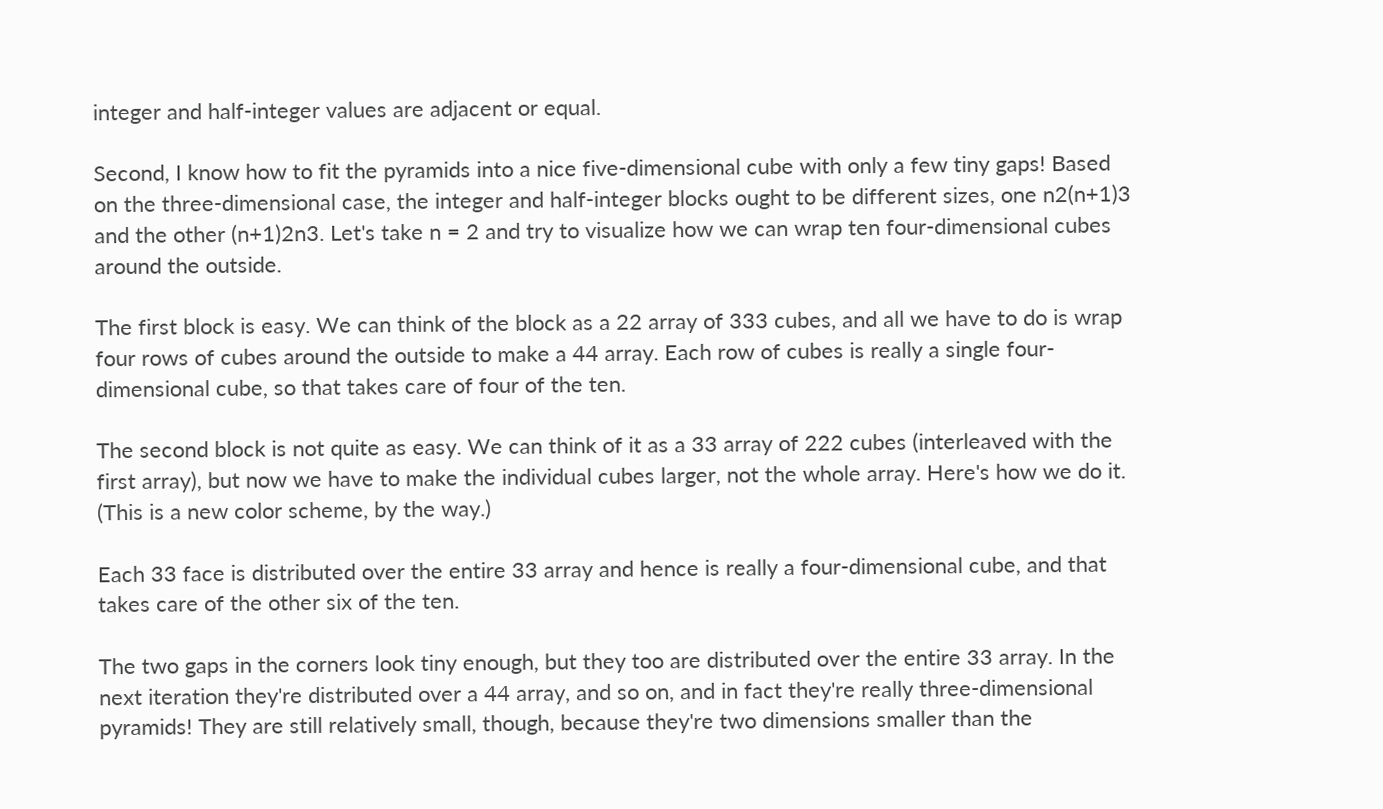integer and half-integer values are adjacent or equal.

Second, I know how to fit the pyramids into a nice five-dimensional cube with only a few tiny gaps! Based on the three-dimensional case, the integer and half-integer blocks ought to be different sizes, one n2(n+1)3 and the other (n+1)2n3. Let's take n = 2 and try to visualize how we can wrap ten four-dimensional cubes around the outside.

The first block is easy. We can think of the block as a 22 array of 333 cubes, and all we have to do is wrap four rows of cubes around the outside to make a 44 array. Each row of cubes is really a single four-dimensional cube, so that takes care of four of the ten.

The second block is not quite as easy. We can think of it as a 33 array of 222 cubes (interleaved with the first array), but now we have to make the individual cubes larger, not the whole array. Here's how we do it. (This is a new color scheme, by the way.)

Each 33 face is distributed over the entire 33 array and hence is really a four-dimensional cube, and that takes care of the other six of the ten.

The two gaps in the corners look tiny enough, but they too are distributed over the entire 33 array. In the next iteration they're distributed over a 44 array, and so on, and in fact they're really three-dimensional pyramids! They are still relatively small, though, because they're two dimensions smaller than the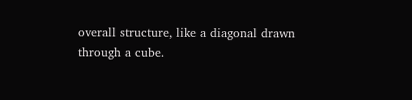overall structure, like a diagonal drawn through a cube.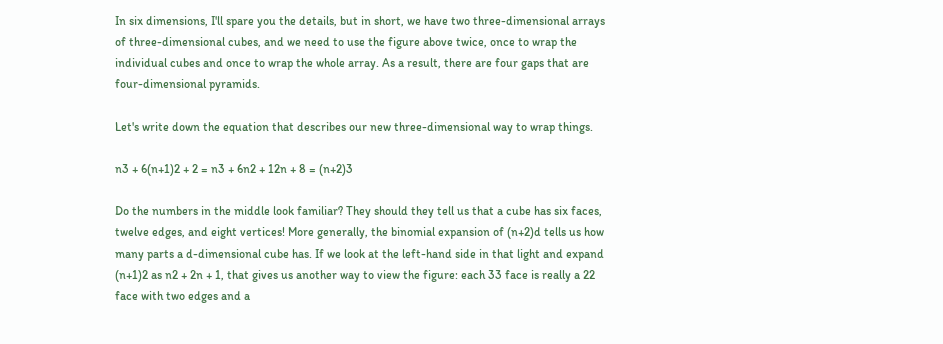In six dimensions, I'll spare you the details, but in short, we have two three-dimensional arrays of three-dimensional cubes, and we need to use the figure above twice, once to wrap the individual cubes and once to wrap the whole array. As a result, there are four gaps that are four-dimensional pyramids.

Let's write down the equation that describes our new three-dimensional way to wrap things.

n3 + 6(n+1)2 + 2 = n3 + 6n2 + 12n + 8 = (n+2)3

Do the numbers in the middle look familiar? They should they tell us that a cube has six faces, twelve edges, and eight vertices! More generally, the binomial expansion of (n+2)d tells us how many parts a d-dimensional cube has. If we look at the left-hand side in that light and expand (n+1)2 as n2 + 2n + 1, that gives us another way to view the figure: each 33 face is really a 22 face with two edges and a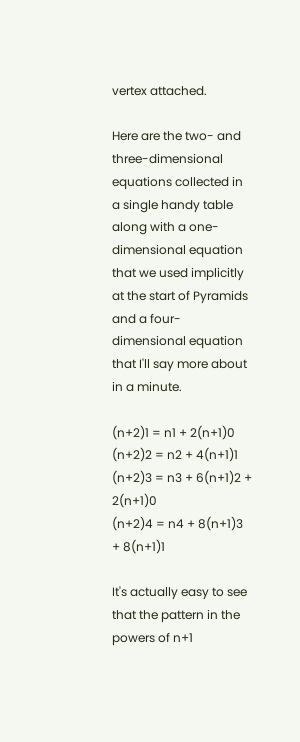vertex attached.

Here are the two- and three-dimensional equations collected in a single handy table along with a one-dimensional equation that we used implicitly at the start of Pyramids and a four-dimensional equation that I'll say more about in a minute.

(n+2)1 = n1 + 2(n+1)0
(n+2)2 = n2 + 4(n+1)1
(n+2)3 = n3 + 6(n+1)2 + 2(n+1)0
(n+2)4 = n4 + 8(n+1)3 + 8(n+1)1

It's actually easy to see that the pattern in the powers of n+1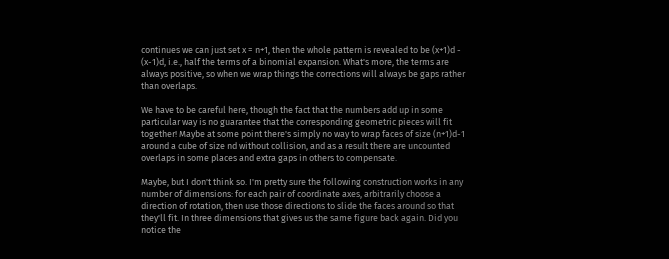continues we can just set x = n+1, then the whole pattern is revealed to be (x+1)d - (x-1)d, i.e., half the terms of a binomial expansion. What's more, the terms are always positive, so when we wrap things the corrections will always be gaps rather than overlaps.

We have to be careful here, though the fact that the numbers add up in some particular way is no guarantee that the corresponding geometric pieces will fit together! Maybe at some point there's simply no way to wrap faces of size (n+1)d-1 around a cube of size nd without collision, and as a result there are uncounted overlaps in some places and extra gaps in others to compensate.

Maybe, but I don't think so. I'm pretty sure the following construction works in any number of dimensions: for each pair of coordinate axes, arbitrarily choose a direction of rotation, then use those directions to slide the faces around so that they'll fit. In three dimensions that gives us the same figure back again. Did you notice the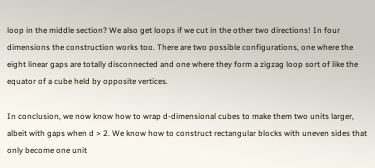loop in the middle section? We also get loops if we cut in the other two directions! In four dimensions the construction works too. There are two possible configurations, one where the eight linear gaps are totally disconnected and one where they form a zigzag loop sort of like the equator of a cube held by opposite vertices.

In conclusion, we now know how to wrap d-dimensional cubes to make them two units larger, albeit with gaps when d > 2. We know how to construct rectangular blocks with uneven sides that only become one unit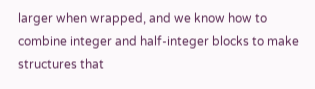larger when wrapped, and we know how to combine integer and half-integer blocks to make structures that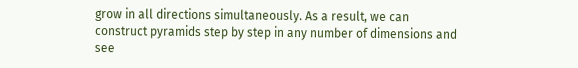grow in all directions simultaneously. As a result, we can construct pyramids step by step in any number of dimensions and see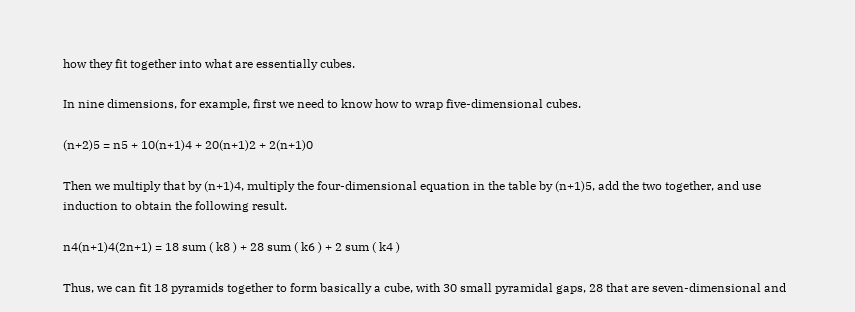how they fit together into what are essentially cubes.

In nine dimensions, for example, first we need to know how to wrap five-dimensional cubes.

(n+2)5 = n5 + 10(n+1)4 + 20(n+1)2 + 2(n+1)0

Then we multiply that by (n+1)4, multiply the four-dimensional equation in the table by (n+1)5, add the two together, and use induction to obtain the following result.

n4(n+1)4(2n+1) = 18 sum ( k8 ) + 28 sum ( k6 ) + 2 sum ( k4 )

Thus, we can fit 18 pyramids together to form basically a cube, with 30 small pyramidal gaps, 28 that are seven-dimensional and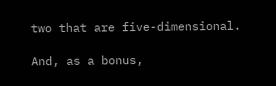two that are five-dimensional.

And, as a bonus,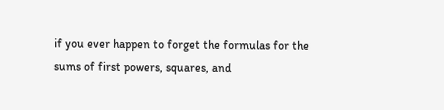if you ever happen to forget the formulas for the sums of first powers, squares, and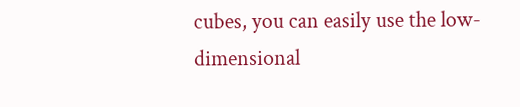cubes, you can easily use the low-dimensional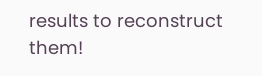results to reconstruct them!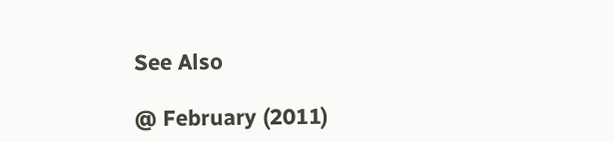See Also

@ February (2011)